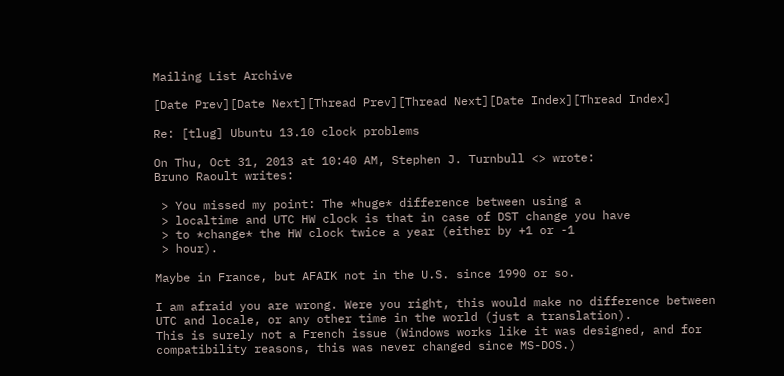Mailing List Archive

[Date Prev][Date Next][Thread Prev][Thread Next][Date Index][Thread Index]

Re: [tlug] Ubuntu 13.10 clock problems

On Thu, Oct 31, 2013 at 10:40 AM, Stephen J. Turnbull <> wrote:
Bruno Raoult writes:

 > You missed my point: The *huge* difference between using a
 > localtime and UTC HW clock is that in case of DST change you have
 > to *change* the HW clock twice a year (either by +1 or -1
 > hour).

Maybe in France, but AFAIK not in the U.S. since 1990 or so.

I am afraid you are wrong. Were you right, this would make no difference between
UTC and locale, or any other time in the world (just a translation).
This is surely not a French issue (Windows works like it was designed, and for
compatibility reasons, this was never changed since MS-DOS.)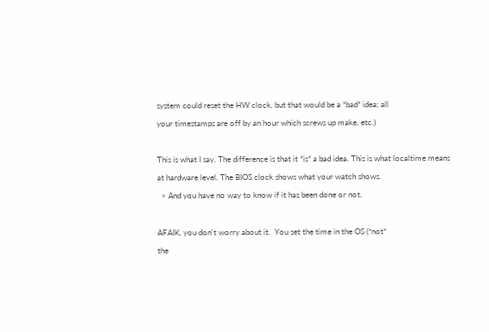system could reset the HW clock, but that would be a *bad* idea; all
your timestamps are off by an hour which screws up make, etc.)

This is what I say. The difference is that it *is* a bad idea. This is what localtime means
at hardware level. The BIOS clock shows what your watch shows.
  > And you have no way to know if it has been done or not.

AFAIK, you don't worry about it.  You set the time in the OS (*not*
the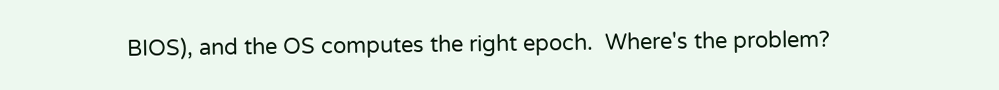BIOS), and the OS computes the right epoch.  Where's the problem?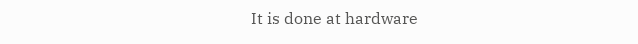It is done at hardware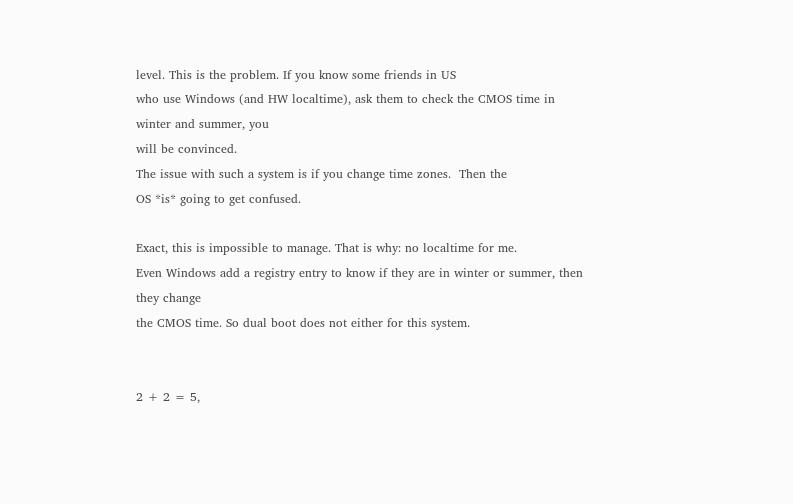level. This is the problem. If you know some friends in US
who use Windows (and HW localtime), ask them to check the CMOS time in winter and summer, you
will be convinced.
The issue with such a system is if you change time zones.  Then the
OS *is* going to get confused.

Exact, this is impossible to manage. That is why: no localtime for me.
Even Windows add a registry entry to know if they are in winter or summer, then they change
the CMOS time. So dual boot does not either for this system.


2 + 2 = 5,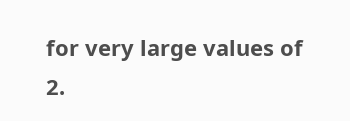for very large values of 2.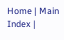Home | Main Index |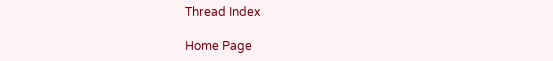Thread Index

Home Page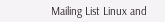Mailing List Linux and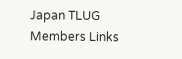Japan TLUG Members Links